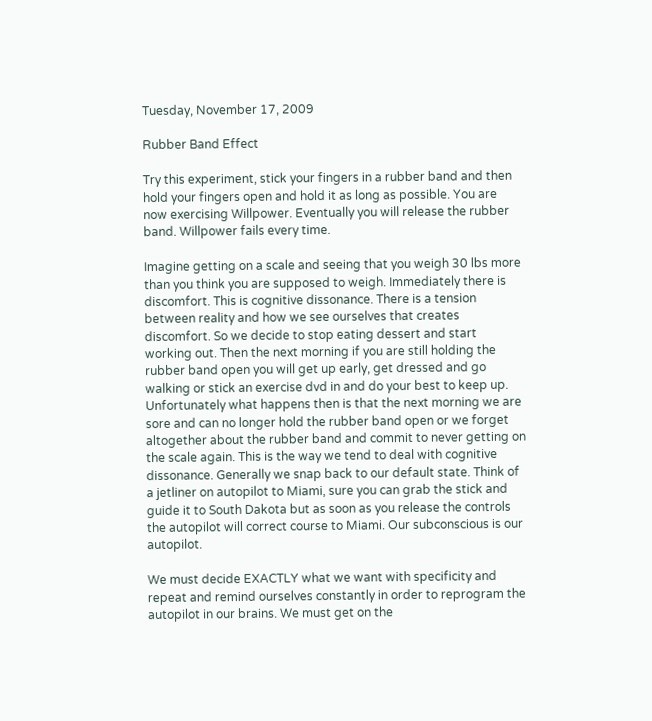Tuesday, November 17, 2009

Rubber Band Effect

Try this experiment, stick your fingers in a rubber band and then hold your fingers open and hold it as long as possible. You are now exercising Willpower. Eventually you will release the rubber band. Willpower fails every time.

Imagine getting on a scale and seeing that you weigh 30 lbs more than you think you are supposed to weigh. Immediately there is discomfort. This is cognitive dissonance. There is a tension between reality and how we see ourselves that creates discomfort. So we decide to stop eating dessert and start working out. Then the next morning if you are still holding the rubber band open you will get up early, get dressed and go walking or stick an exercise dvd in and do your best to keep up. Unfortunately what happens then is that the next morning we are sore and can no longer hold the rubber band open or we forget altogether about the rubber band and commit to never getting on the scale again. This is the way we tend to deal with cognitive dissonance. Generally we snap back to our default state. Think of a jetliner on autopilot to Miami, sure you can grab the stick and guide it to South Dakota but as soon as you release the controls the autopilot will correct course to Miami. Our subconscious is our autopilot.

We must decide EXACTLY what we want with specificity and repeat and remind ourselves constantly in order to reprogram the autopilot in our brains. We must get on the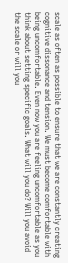scale as often as possible to ensure that we are constantly creating cognitive dissonance and tension. We must become comfortable with being uncomfortable. Even now you are feeling uncomfortable as you think about setting specific goals. What will you do? Will you avoid the scale or will you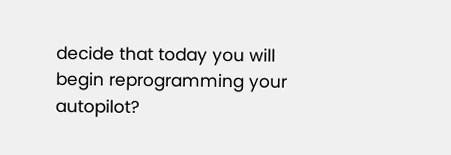decide that today you will begin reprogramming your autopilot?